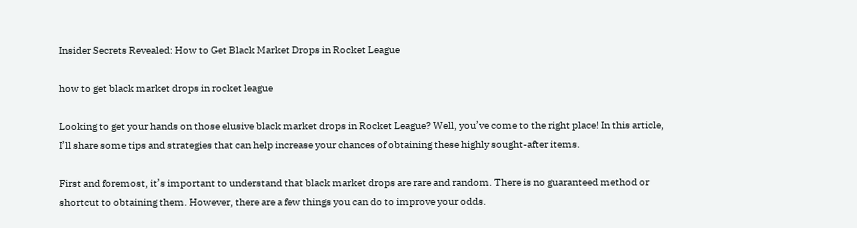Insider Secrets Revealed: How to Get Black Market Drops in Rocket League

how to get black market drops in rocket league

Looking to get your hands on those elusive black market drops in Rocket League? Well, you’ve come to the right place! In this article, I’ll share some tips and strategies that can help increase your chances of obtaining these highly sought-after items.

First and foremost, it’s important to understand that black market drops are rare and random. There is no guaranteed method or shortcut to obtaining them. However, there are a few things you can do to improve your odds.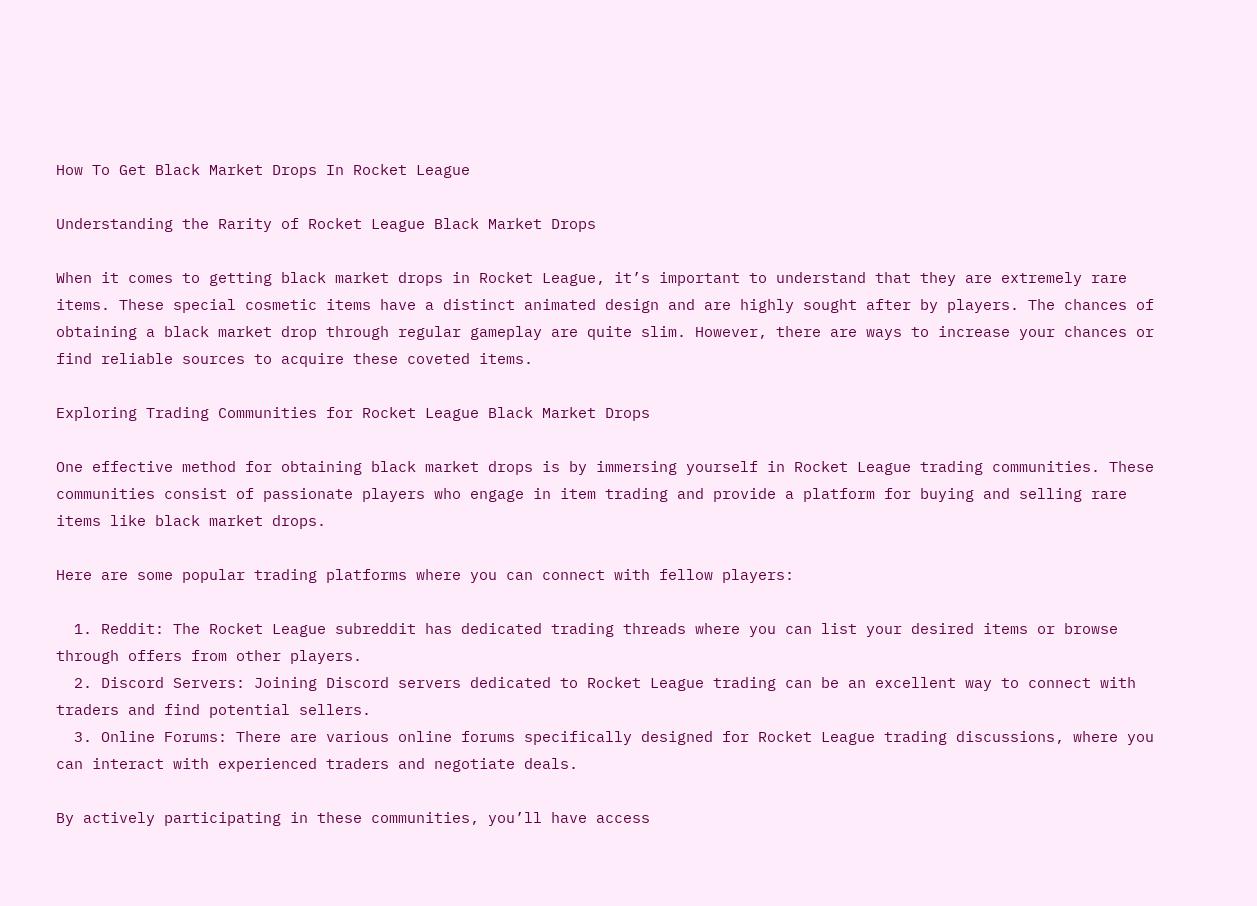How To Get Black Market Drops In Rocket League

Understanding the Rarity of Rocket League Black Market Drops

When it comes to getting black market drops in Rocket League, it’s important to understand that they are extremely rare items. These special cosmetic items have a distinct animated design and are highly sought after by players. The chances of obtaining a black market drop through regular gameplay are quite slim. However, there are ways to increase your chances or find reliable sources to acquire these coveted items.

Exploring Trading Communities for Rocket League Black Market Drops

One effective method for obtaining black market drops is by immersing yourself in Rocket League trading communities. These communities consist of passionate players who engage in item trading and provide a platform for buying and selling rare items like black market drops.

Here are some popular trading platforms where you can connect with fellow players:

  1. Reddit: The Rocket League subreddit has dedicated trading threads where you can list your desired items or browse through offers from other players.
  2. Discord Servers: Joining Discord servers dedicated to Rocket League trading can be an excellent way to connect with traders and find potential sellers.
  3. Online Forums: There are various online forums specifically designed for Rocket League trading discussions, where you can interact with experienced traders and negotiate deals.

By actively participating in these communities, you’ll have access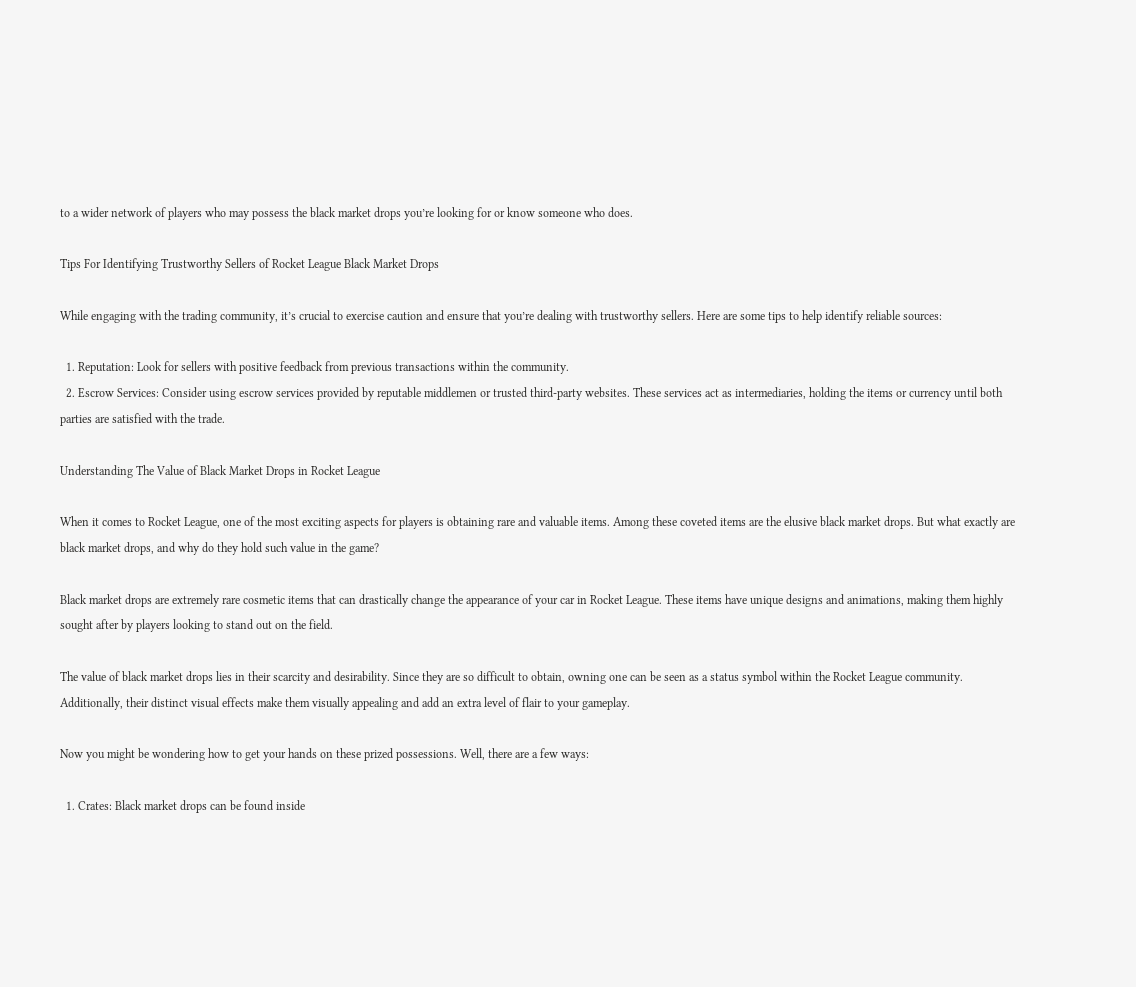to a wider network of players who may possess the black market drops you’re looking for or know someone who does.

Tips For Identifying Trustworthy Sellers of Rocket League Black Market Drops

While engaging with the trading community, it’s crucial to exercise caution and ensure that you’re dealing with trustworthy sellers. Here are some tips to help identify reliable sources:

  1. Reputation: Look for sellers with positive feedback from previous transactions within the community.
  2. Escrow Services: Consider using escrow services provided by reputable middlemen or trusted third-party websites. These services act as intermediaries, holding the items or currency until both parties are satisfied with the trade.

Understanding The Value of Black Market Drops in Rocket League

When it comes to Rocket League, one of the most exciting aspects for players is obtaining rare and valuable items. Among these coveted items are the elusive black market drops. But what exactly are black market drops, and why do they hold such value in the game?

Black market drops are extremely rare cosmetic items that can drastically change the appearance of your car in Rocket League. These items have unique designs and animations, making them highly sought after by players looking to stand out on the field.

The value of black market drops lies in their scarcity and desirability. Since they are so difficult to obtain, owning one can be seen as a status symbol within the Rocket League community. Additionally, their distinct visual effects make them visually appealing and add an extra level of flair to your gameplay.

Now you might be wondering how to get your hands on these prized possessions. Well, there are a few ways:

  1. Crates: Black market drops can be found inside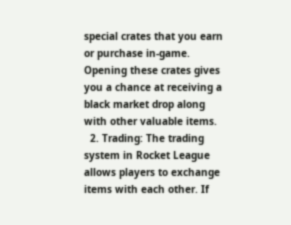special crates that you earn or purchase in-game. Opening these crates gives you a chance at receiving a black market drop along with other valuable items.
  2. Trading: The trading system in Rocket League allows players to exchange items with each other. If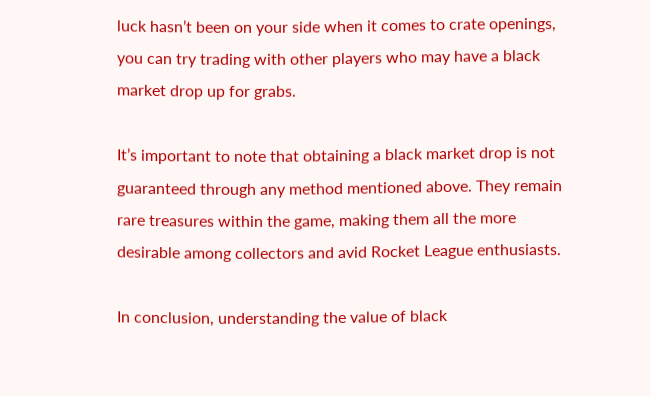luck hasn’t been on your side when it comes to crate openings, you can try trading with other players who may have a black market drop up for grabs.

It’s important to note that obtaining a black market drop is not guaranteed through any method mentioned above. They remain rare treasures within the game, making them all the more desirable among collectors and avid Rocket League enthusiasts.

In conclusion, understanding the value of black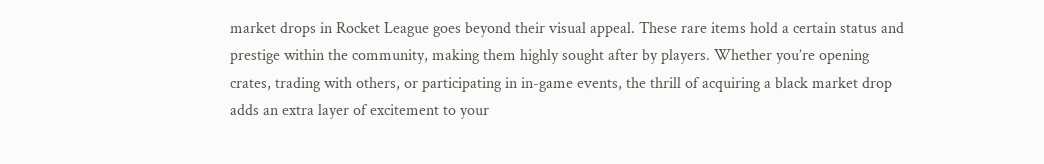market drops in Rocket League goes beyond their visual appeal. These rare items hold a certain status and prestige within the community, making them highly sought after by players. Whether you’re opening crates, trading with others, or participating in in-game events, the thrill of acquiring a black market drop adds an extra layer of excitement to your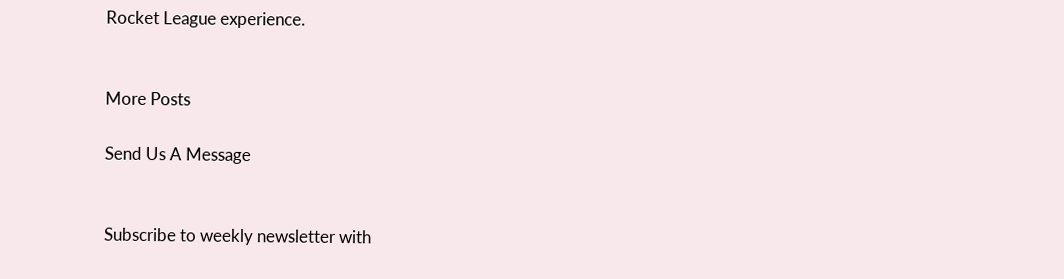Rocket League experience.


More Posts

Send Us A Message


Subscribe to weekly newsletter with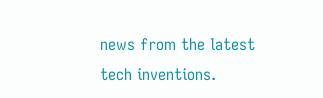news from the latest tech inventions.